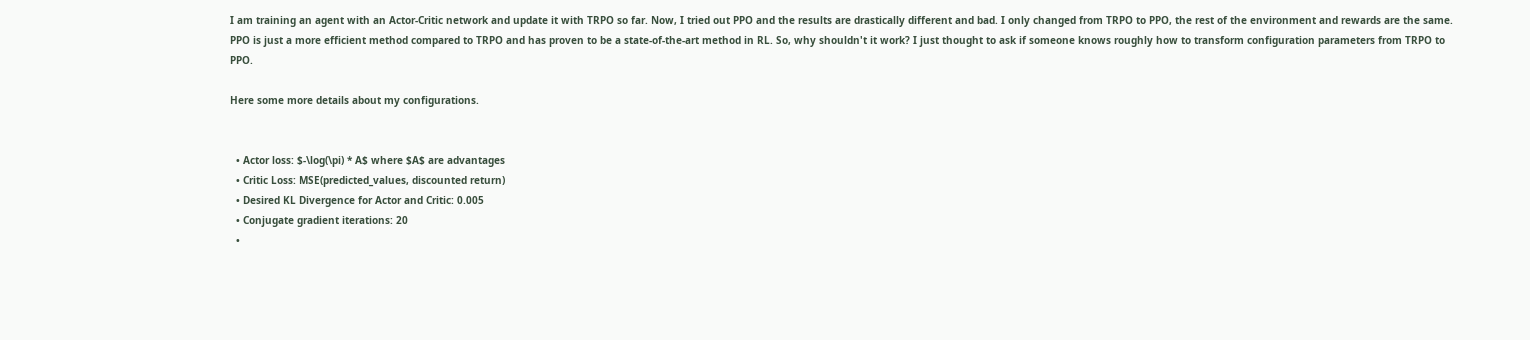I am training an agent with an Actor-Critic network and update it with TRPO so far. Now, I tried out PPO and the results are drastically different and bad. I only changed from TRPO to PPO, the rest of the environment and rewards are the same. PPO is just a more efficient method compared to TRPO and has proven to be a state-of-the-art method in RL. So, why shouldn't it work? I just thought to ask if someone knows roughly how to transform configuration parameters from TRPO to PPO.

Here some more details about my configurations.


  • Actor loss: $-\log(\pi) * A$ where $A$ are advantages
  • Critic Loss: MSE(predicted_values, discounted return)
  • Desired KL Divergence for Actor and Critic: 0.005
  • Conjugate gradient iterations: 20
  •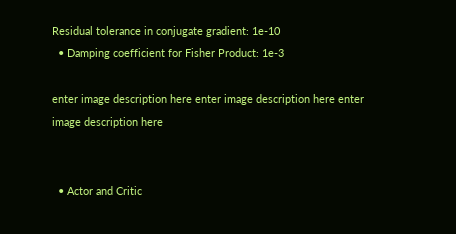Residual tolerance in conjugate gradient: 1e-10
  • Damping coefficient for Fisher Product: 1e-3

enter image description here enter image description here enter image description here


  • Actor and Critic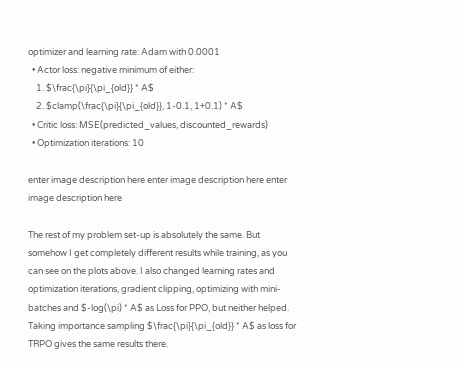optimizer and learning rate: Adam with 0.0001
  • Actor loss: negative minimum of either:
    1. $\frac{\pi}{\pi_{old}} * A$
    2. $clamp(\frac{\pi}{\pi_{old}}, 1-0.1, 1+0.1) * A$
  • Critic loss: MSE(predicted_values, discounted_rewards)
  • Optimization iterations: 10

enter image description here enter image description here enter image description here

The rest of my problem set-up is absolutely the same. But somehow I get completely different results while training, as you can see on the plots above. I also changed learning rates and optimization iterations, gradient clipping, optimizing with mini-batches and $-log(\pi) * A$ as Loss for PPO, but neither helped. Taking importance sampling $\frac{\pi}{\pi_{old}} * A$ as loss for TRPO gives the same results there.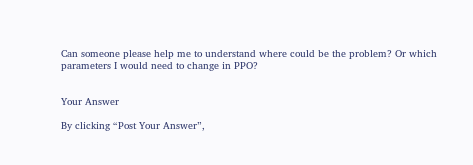Can someone please help me to understand where could be the problem? Or which parameters I would need to change in PPO?


Your Answer

By clicking “Post Your Answer”,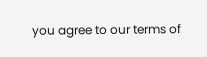you agree to our terms of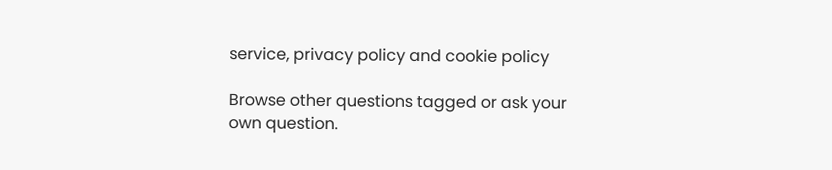service, privacy policy and cookie policy

Browse other questions tagged or ask your own question.